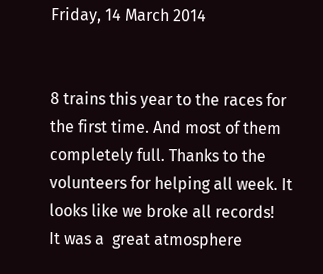Friday, 14 March 2014


8 trains this year to the races for the first time. And most of them completely full. Thanks to the volunteers for helping all week. It looks like we broke all records!
It was a  great atmosphere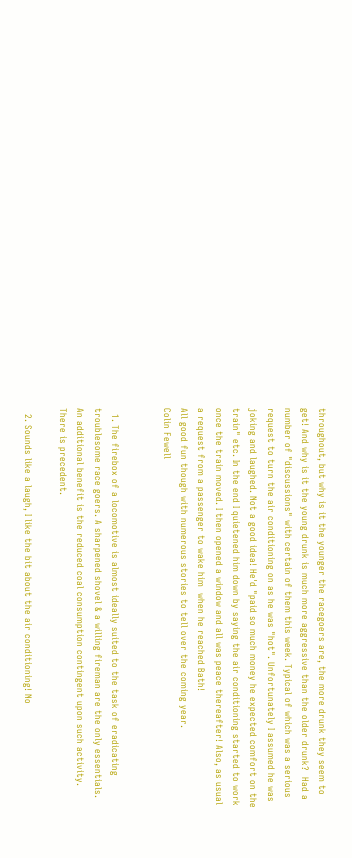throughout, but why is it the younger the racegoers are, the more drunk they seem to get! And why is it the young drunk is much more aggressive than the older drunk?  Had a number of "discussions" with certain of them this week. Typical of which was a serious request to turn the air conditioning on as he was "hot". Unfortunately I assumed he was joking and laughed. Not a good idea! He'd "paid so much money he expected comfort on the train" etc. In the end I quietened him down by saying the air conditioning started to work once the train moved. I then opened a window and all was peace thereafter! Also, as usual a request from a passenger to wake him  when he reached Bath!
All good fun though with numerous stories to tell over the coming year.
Colin Fewell


  1. The firebox of a locomotive is almost ideally suited to the task of eradicating troublesome race goers. A sharpened shovel & a willing fireman are the only essentials. An additional benefit is the reduced coal consumption contingent upon such activity. There is precedent.

  2. Sounds like a laugh, I like the bit about the air conditioning! No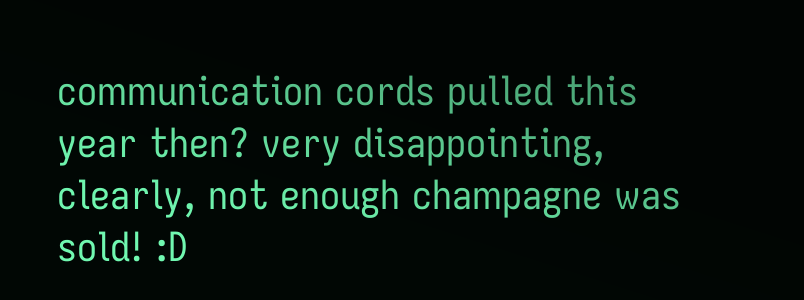communication cords pulled this year then? very disappointing, clearly, not enough champagne was sold! :D